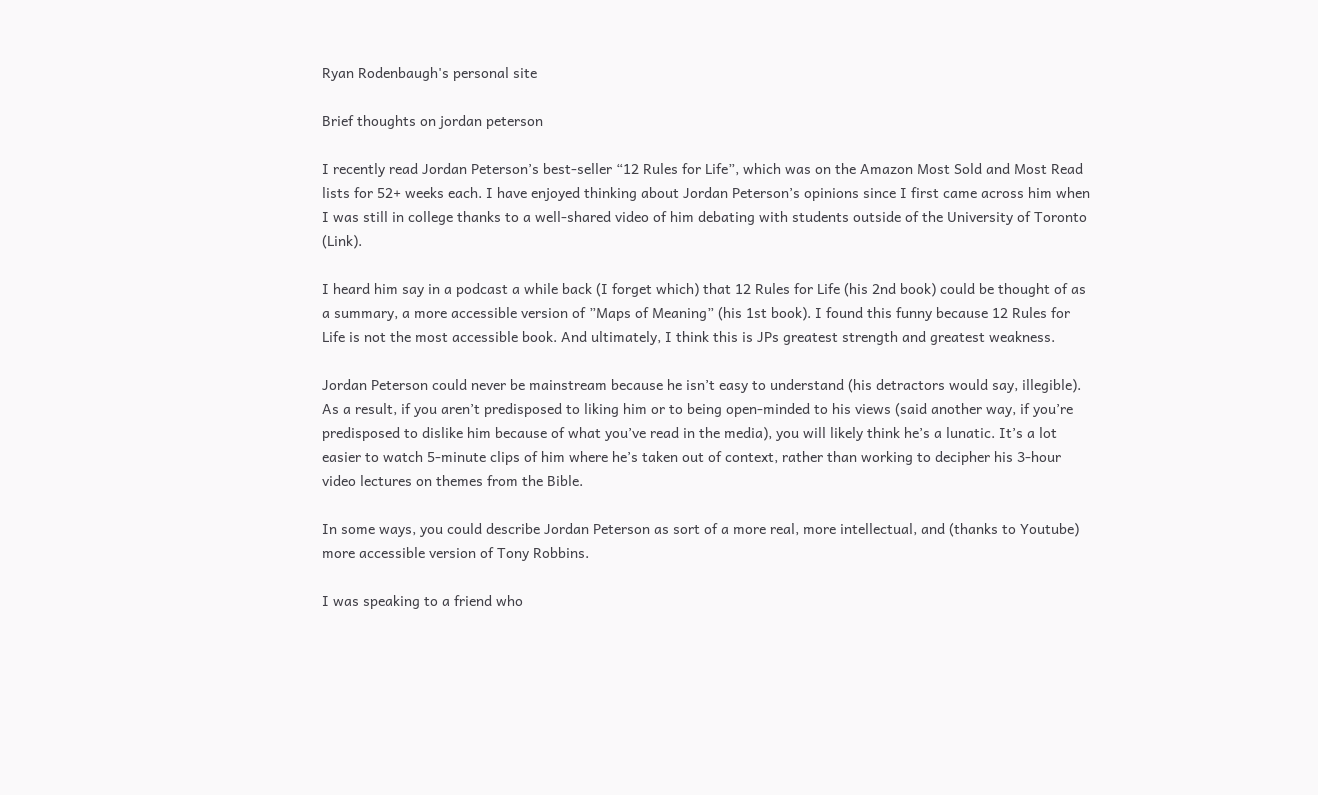Ryan Rodenbaugh's personal site

Brief thoughts on jordan peterson

I recently read Jordan Peterson’s best-seller “12 Rules for Life”, which was on the Amazon Most Sold and Most Read lists for 52+ weeks each. I have enjoyed thinking about Jordan Peterson’s opinions since I first came across him when I was still in college thanks to a well-shared video of him debating with students outside of the University of Toronto (Link).

I heard him say in a podcast a while back (I forget which) that 12 Rules for Life (his 2nd book) could be thought of as a summary, a more accessible version of ”Maps of Meaning” (his 1st book). I found this funny because 12 Rules for Life is not the most accessible book. And ultimately, I think this is JPs greatest strength and greatest weakness.

Jordan Peterson could never be mainstream because he isn’t easy to understand (his detractors would say, illegible). As a result, if you aren’t predisposed to liking him or to being open-minded to his views (said another way, if you’re predisposed to dislike him because of what you’ve read in the media), you will likely think he’s a lunatic. It’s a lot easier to watch 5-minute clips of him where he’s taken out of context, rather than working to decipher his 3-hour video lectures on themes from the Bible.

In some ways, you could describe Jordan Peterson as sort of a more real, more intellectual, and (thanks to Youtube) more accessible version of Tony Robbins.

I was speaking to a friend who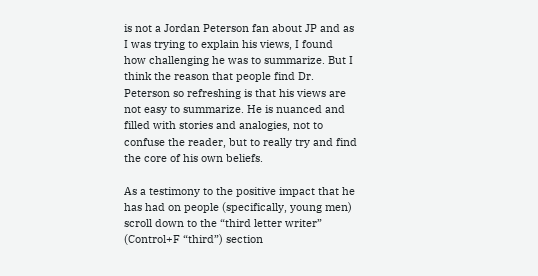is not a Jordan Peterson fan about JP and as I was trying to explain his views, I found how challenging he was to summarize. But I think the reason that people find Dr. Peterson so refreshing is that his views are not easy to summarize. He is nuanced and filled with stories and analogies, not to confuse the reader, but to really try and find the core of his own beliefs.

As a testimony to the positive impact that he has had on people (specifically, young men) scroll down to the “third letter writer” (Control+F “third”) section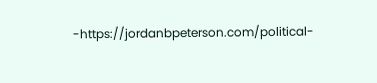-https://jordanbpeterson.com/political-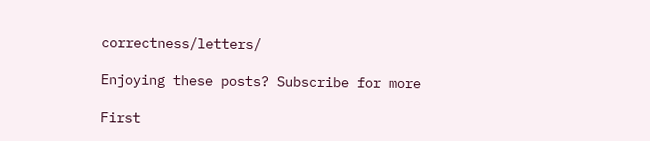correctness/letters/

Enjoying these posts? Subscribe for more

First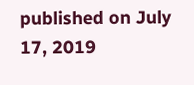published on July 17, 2019